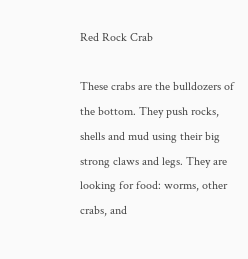Red Rock Crab

These crabs are the bulldozers of the bottom. They push rocks, shells and mud using their big strong claws and legs. They are looking for food: worms, other crabs, and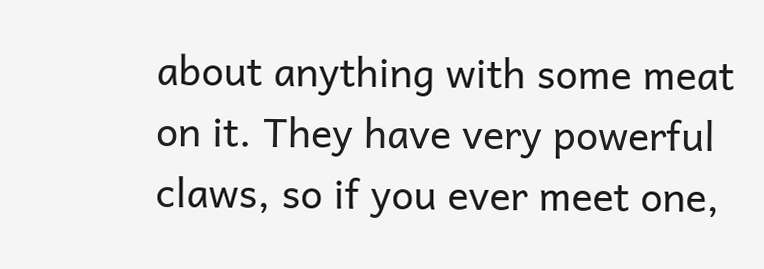about anything with some meat on it. They have very powerful claws, so if you ever meet one,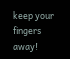keep your fingers away!